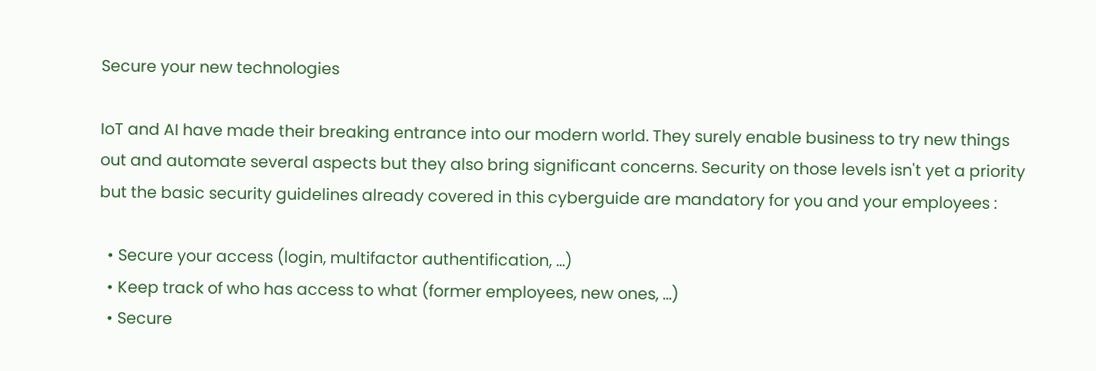Secure your new technologies

IoT and AI have made their breaking entrance into our modern world. They surely enable business to try new things out and automate several aspects but they also bring significant concerns. Security on those levels isn't yet a priority but the basic security guidelines already covered in this cyberguide are mandatory for you and your employees :

  • Secure your access (login, multifactor authentification, ...)
  • Keep track of who has access to what (former employees, new ones, ...)
  • Secure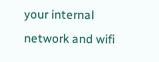your internal network and wifi